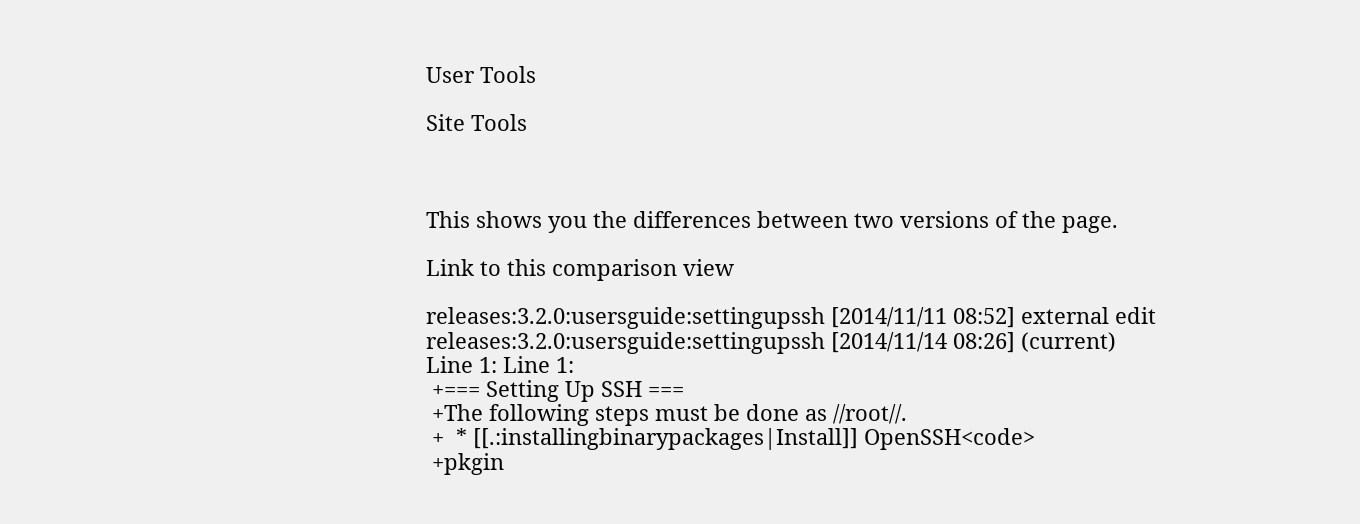User Tools

Site Tools



This shows you the differences between two versions of the page.

Link to this comparison view

releases:3.2.0:usersguide:settingupssh [2014/11/11 08:52] external edit
releases:3.2.0:usersguide:settingupssh [2014/11/14 08:26] (current)
Line 1: Line 1:
 +=== Setting Up SSH ===
 +The following steps must be done as //root//.
 +  * [[.:installingbinarypackages|Install]] OpenSSH<code>
 +pkgin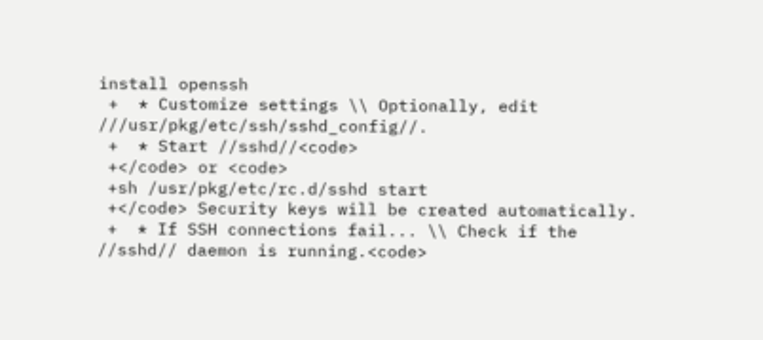install openssh
 +  * Customize settings \\ Optionally, edit ///usr/pkg/etc/ssh/sshd_config//.
 +  * Start //sshd//<code>
 +</code> or <code>
 +sh /usr/pkg/etc/rc.d/sshd start
 +</code> Security keys will be created automatically.
 +  * If SSH connections fail... \\ Check if the //sshd// daemon is running.<code>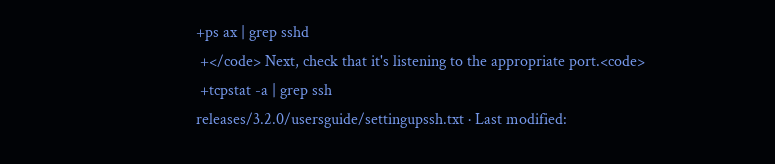+ps ax | grep sshd
 +</code> Next, check that it's listening to the appropriate port.<code>
 +tcpstat -a | grep ssh
releases/3.2.0/usersguide/settingupssh.txt · Last modified: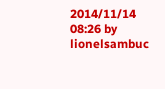2014/11/14 08:26 by lionelsambuc